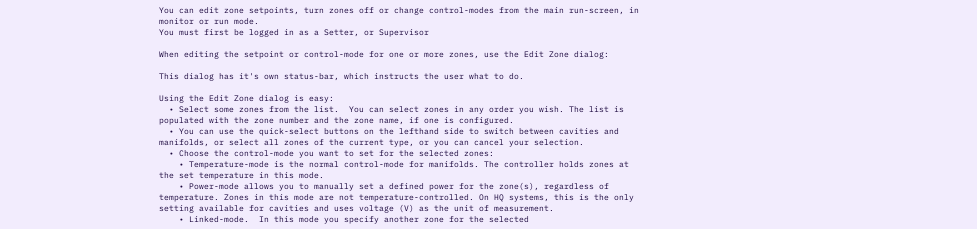You can edit zone setpoints, turn zones off or change control-modes from the main run-screen, in monitor or run mode.
You must first be logged in as a Setter, or Supervisor

When editing the setpoint or control-mode for one or more zones, use the Edit Zone dialog:

This dialog has it's own status-bar, which instructs the user what to do.

Using the Edit Zone dialog is easy:
  • Select some zones from the list.  You can select zones in any order you wish. The list is populated with the zone number and the zone name, if one is configured.
  • You can use the quick-select buttons on the lefthand side to switch between cavities and manifolds, or select all zones of the current type, or you can cancel your selection.
  • Choose the control-mode you want to set for the selected zones:
    • Temperature-mode is the normal control-mode for manifolds. The controller holds zones at the set temperature in this mode.
    • Power-mode allows you to manually set a defined power for the zone(s), regardless of temperature. Zones in this mode are not temperature-controlled. On HQ systems, this is the only setting available for cavities and uses voltage (V) as the unit of measurement.
    • Linked-mode.  In this mode you specify another zone for the selected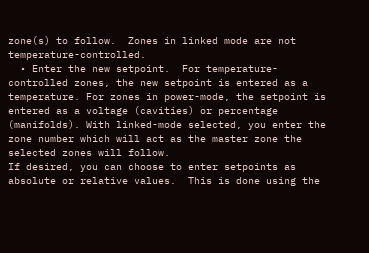zone(s) to follow.  Zones in linked mode are not temperature-controlled.
  • Enter the new setpoint.  For temperature-controlled zones, the new setpoint is entered as a temperature. For zones in power-mode, the setpoint is entered as a voltage (cavities) or percentage (manifolds). With linked-mode selected, you enter the zone number which will act as the master zone the selected zones will follow.
If desired, you can choose to enter setpoints as absolute or relative values.  This is done using the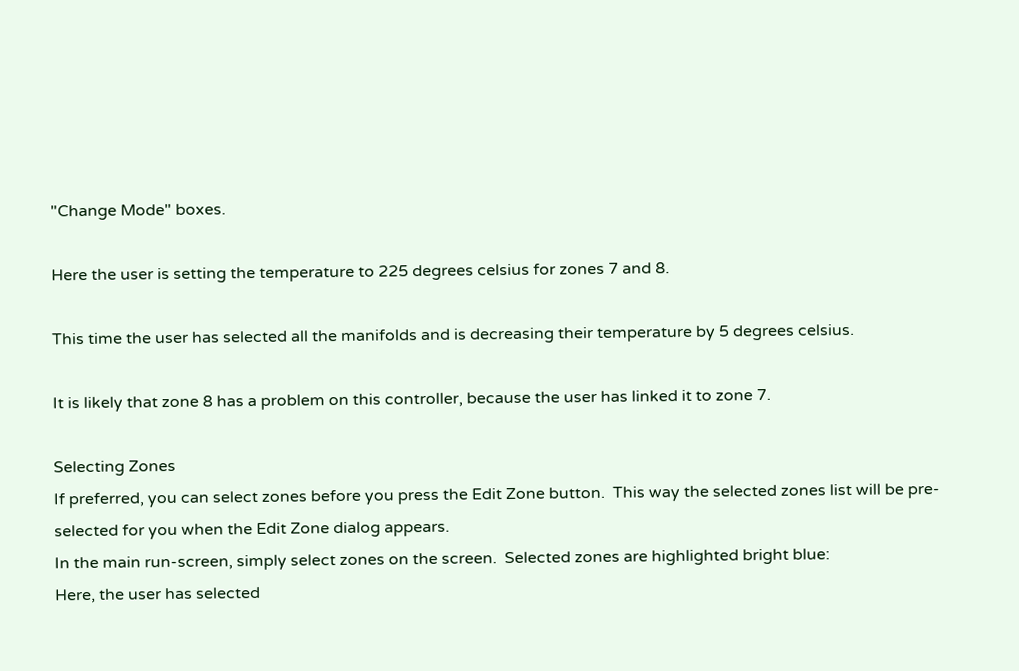"Change Mode" boxes.

Here the user is setting the temperature to 225 degrees celsius for zones 7 and 8.

This time the user has selected all the manifolds and is decreasing their temperature by 5 degrees celsius.

It is likely that zone 8 has a problem on this controller, because the user has linked it to zone 7.

Selecting Zones
If preferred, you can select zones before you press the Edit Zone button.  This way the selected zones list will be pre-selected for you when the Edit Zone dialog appears.
In the main run-screen, simply select zones on the screen.  Selected zones are highlighted bright blue:
Here, the user has selected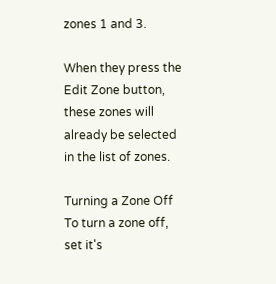zones 1 and 3.

When they press the Edit Zone button, these zones will already be selected in the list of zones.

Turning a Zone Off
To turn a zone off, set it's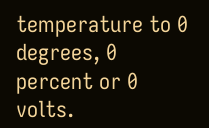temperature to 0 degrees, 0 percent or 0 volts.